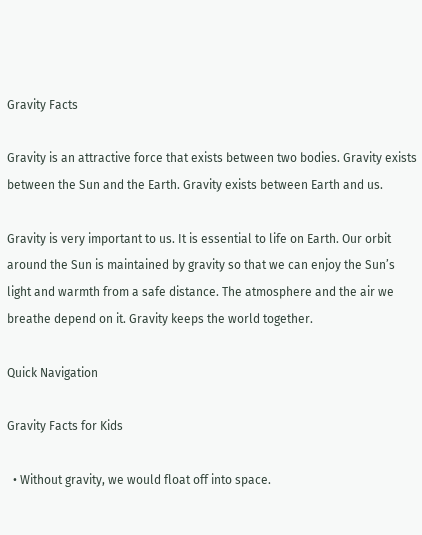Gravity Facts

Gravity is an attractive force that exists between two bodies. Gravity exists between the Sun and the Earth. Gravity exists between Earth and us.

Gravity is very important to us. It is essential to life on Earth. Our orbit around the Sun is maintained by gravity so that we can enjoy the Sun’s light and warmth from a safe distance. The atmosphere and the air we breathe depend on it. Gravity keeps the world together.

Quick Navigation

Gravity Facts for Kids

  • Without gravity, we would float off into space.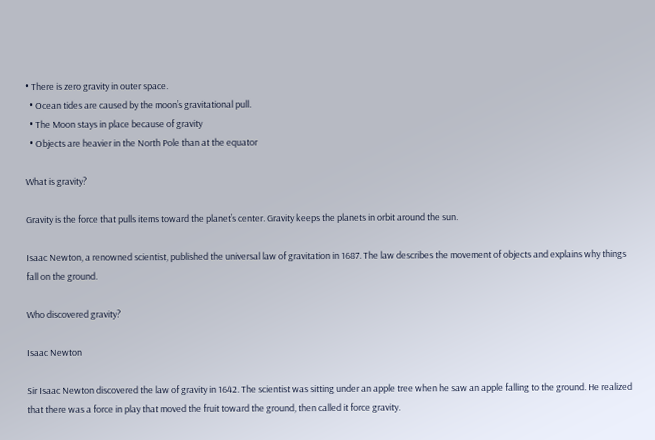• There is zero gravity in outer space.
  • Ocean tides are caused by the moon’s gravitational pull.
  • The Moon stays in place because of gravity
  • Objects are heavier in the North Pole than at the equator

What is gravity?

Gravity is the force that pulls items toward the planet’s center. Gravity keeps the planets in orbit around the sun.

Isaac Newton, a renowned scientist, published the universal law of gravitation in 1687. The law describes the movement of objects and explains why things fall on the ground.

Who discovered gravity?

Isaac Newton

Sir Isaac Newton discovered the law of gravity in 1642. The scientist was sitting under an apple tree when he saw an apple falling to the ground. He realized that there was a force in play that moved the fruit toward the ground, then called it force gravity.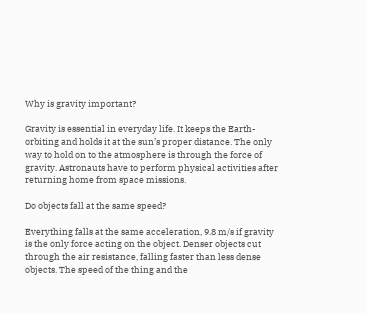Why is gravity important?

Gravity is essential in everyday life. It keeps the Earth-orbiting and holds it at the sun’s proper distance. The only way to hold on to the atmosphere is through the force of gravity. Astronauts have to perform physical activities after returning home from space missions.

Do objects fall at the same speed?

Everything falls at the same acceleration, 9.8 m/s if gravity is the only force acting on the object. Denser objects cut through the air resistance, falling faster than less dense objects. The speed of the thing and the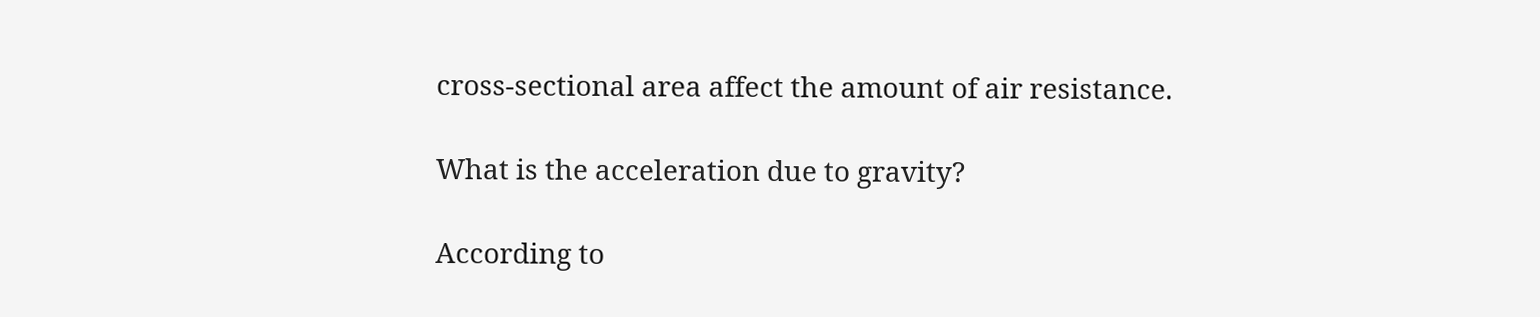cross-sectional area affect the amount of air resistance.

What is the acceleration due to gravity?

According to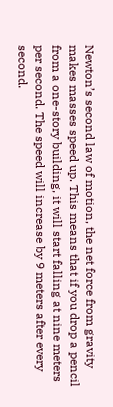Newton’s second law of motion, the net force from gravity makes masses speed up. This means that if you drop a pencil from a one-story building, it will start falling at nine meters per second. The speed will increase by 9 meters after every second.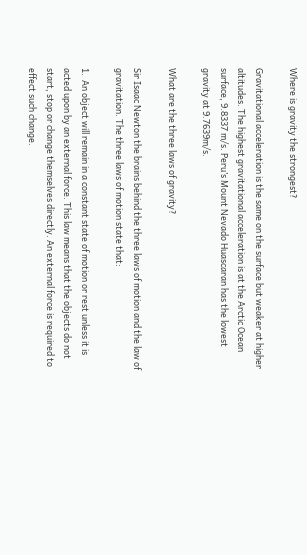Where is gravity the strongest?

Gravitational acceleration is the same on the surface but weaker at higher altitudes. The highest gravitational acceleration is at the Arctic Ocean surface, 9.8337 m/s. Peru’s Mount Nevado Huascaran has the lowest gravity at 9.7639m/s.

What are the three laws of gravity?

Sir Isaac Newton the brains behind the three laws of motion and the law of gravitation. The three laws of motion state that:

1.  An object will remain in a constant state of motion or rest unless it is acted upon by an external force. This law means that the objects do not start, stop or change themselves directly. An external force is required to effect such change.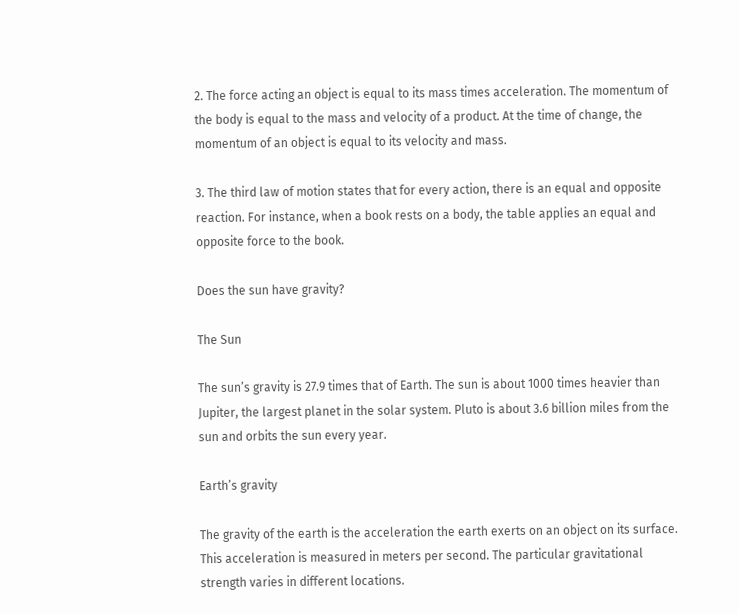2. The force acting an object is equal to its mass times acceleration. The momentum of the body is equal to the mass and velocity of a product. At the time of change, the momentum of an object is equal to its velocity and mass.

3. The third law of motion states that for every action, there is an equal and opposite reaction. For instance, when a book rests on a body, the table applies an equal and opposite force to the book.

Does the sun have gravity?

The Sun

The sun’s gravity is 27.9 times that of Earth. The sun is about 1000 times heavier than Jupiter, the largest planet in the solar system. Pluto is about 3.6 billion miles from the sun and orbits the sun every year.

Earth’s gravity

The gravity of the earth is the acceleration the earth exerts on an object on its surface. This acceleration is measured in meters per second. The particular gravitational strength varies in different locations.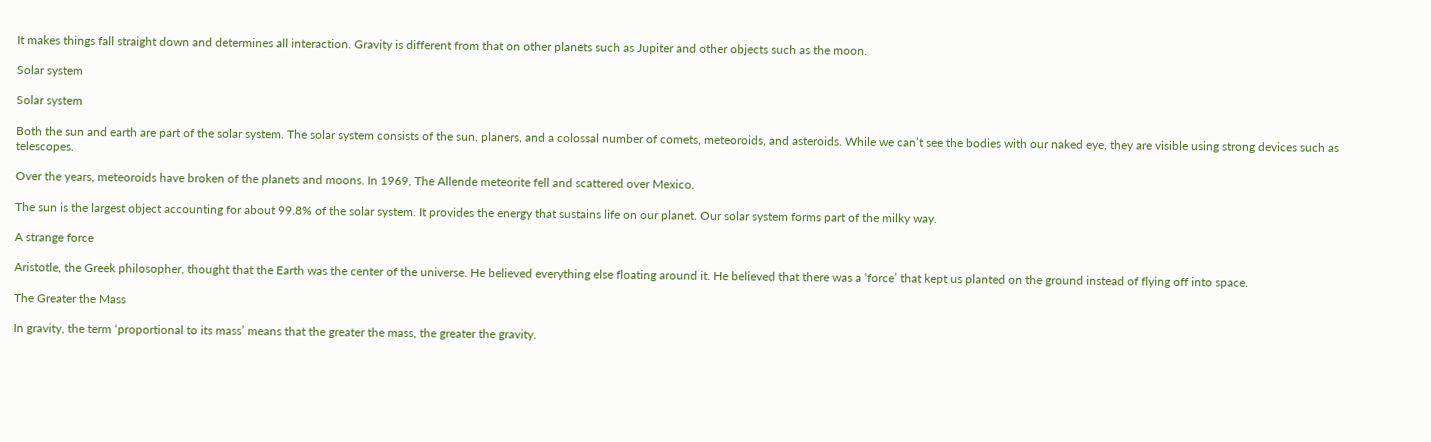It makes things fall straight down and determines all interaction. Gravity is different from that on other planets such as Jupiter and other objects such as the moon.

Solar system

Solar system

Both the sun and earth are part of the solar system. The solar system consists of the sun, planers, and a colossal number of comets, meteoroids, and asteroids. While we can’t see the bodies with our naked eye, they are visible using strong devices such as telescopes.

Over the years, meteoroids have broken of the planets and moons. In 1969, The Allende meteorite fell and scattered over Mexico.

The sun is the largest object accounting for about 99.8% of the solar system. It provides the energy that sustains life on our planet. Our solar system forms part of the milky way.

A strange force

Aristotle, the Greek philosopher, thought that the Earth was the center of the universe. He believed everything else floating around it. He believed that there was a ‘force’ that kept us planted on the ground instead of flying off into space.

The Greater the Mass

In gravity, the term ‘proportional to its mass’ means that the greater the mass, the greater the gravity.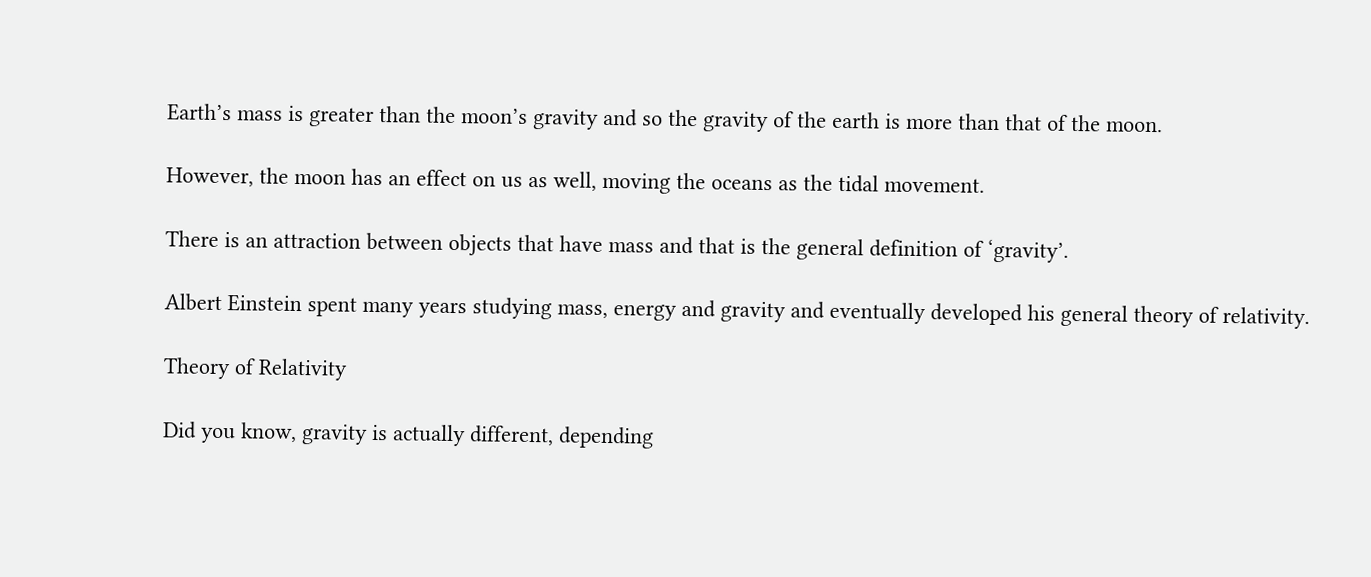Earth’s mass is greater than the moon’s gravity and so the gravity of the earth is more than that of the moon.

However, the moon has an effect on us as well, moving the oceans as the tidal movement.

There is an attraction between objects that have mass and that is the general definition of ‘gravity’.

Albert Einstein spent many years studying mass, energy and gravity and eventually developed his general theory of relativity.

Theory of Relativity

Did you know, gravity is actually different, depending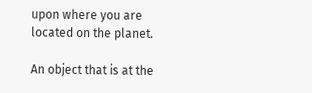upon where you are located on the planet.

An object that is at the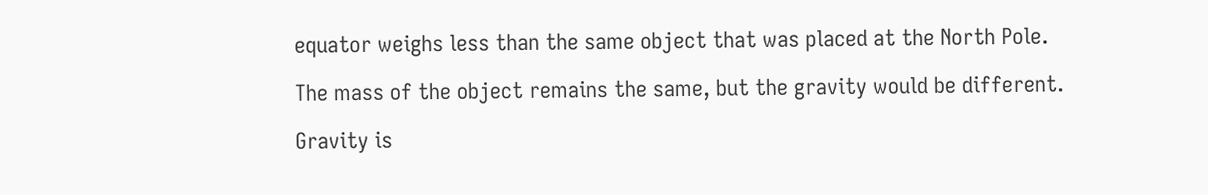equator weighs less than the same object that was placed at the North Pole.

The mass of the object remains the same, but the gravity would be different.

Gravity is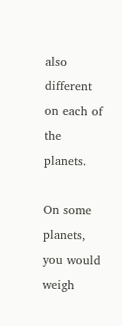also different on each of the planets.

On some planets, you would weigh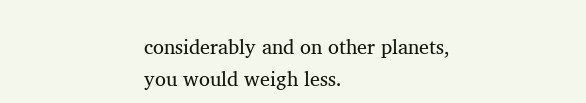considerably and on other planets, you would weigh less.